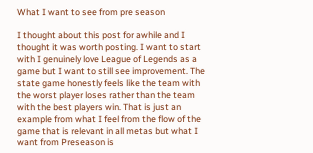What I want to see from pre season

I thought about this post for awhile and I thought it was worth posting. I want to start with I genuinely love League of Legends as a game but I want to still see improvement. The state game honestly feels like the team with the worst player loses rather than the team with the best players win. That is just an example from what I feel from the flow of the game that is relevant in all metas but what I want from Preseason is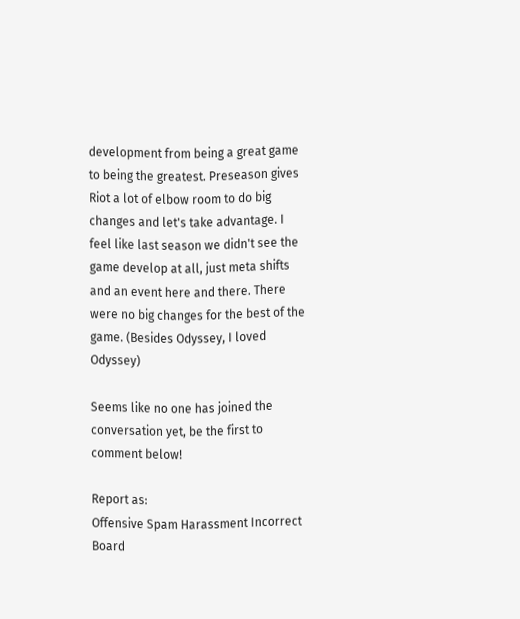development from being a great game to being the greatest. Preseason gives Riot a lot of elbow room to do big changes and let's take advantage. I feel like last season we didn't see the game develop at all, just meta shifts and an event here and there. There were no big changes for the best of the game. (Besides Odyssey, I loved Odyssey)

Seems like no one has joined the conversation yet, be the first to comment below!

Report as:
Offensive Spam Harassment Incorrect Board